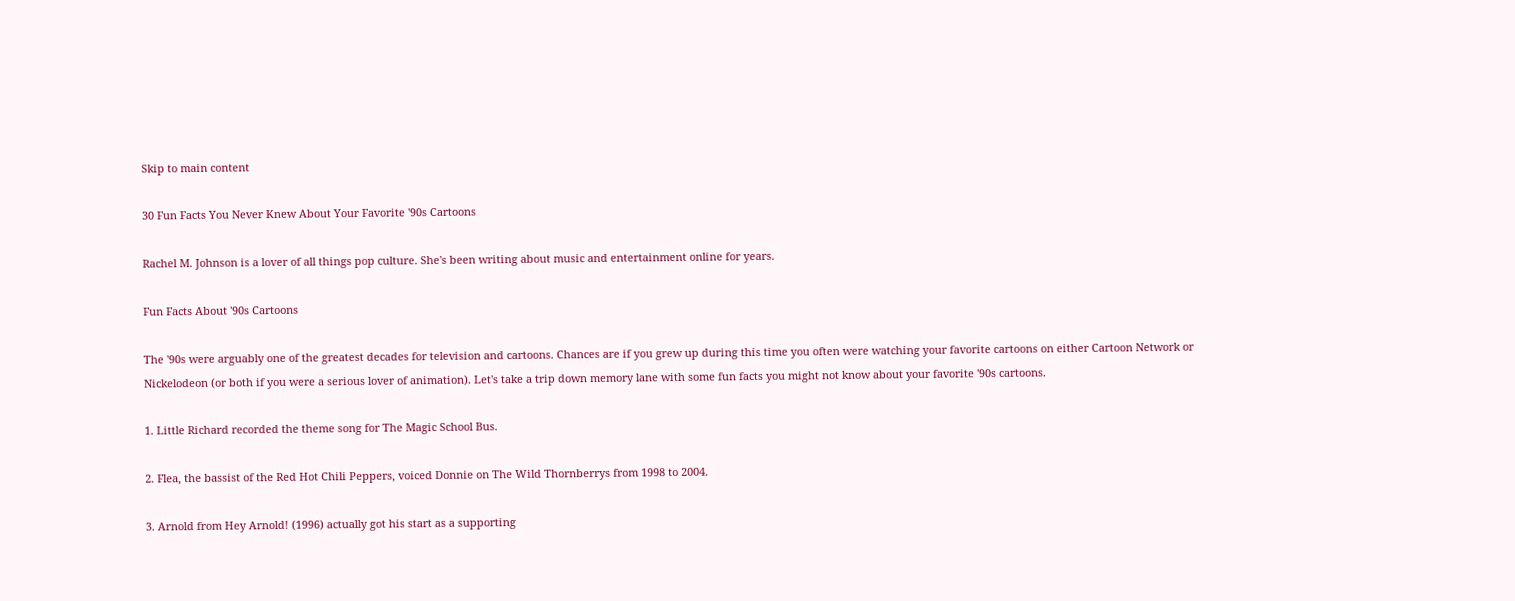Skip to main content

30 Fun Facts You Never Knew About Your Favorite '90s Cartoons

Rachel M. Johnson is a lover of all things pop culture. She's been writing about music and entertainment online for years.

Fun Facts About '90s Cartoons

The '90s were arguably one of the greatest decades for television and cartoons. Chances are if you grew up during this time you often were watching your favorite cartoons on either Cartoon Network or Nickelodeon (or both if you were a serious lover of animation). Let's take a trip down memory lane with some fun facts you might not know about your favorite '90s cartoons.

1. Little Richard recorded the theme song for The Magic School Bus.

2. Flea, the bassist of the Red Hot Chili Peppers, voiced Donnie on The Wild Thornberrys from 1998 to 2004.

3. Arnold from Hey Arnold! (1996) actually got his start as a supporting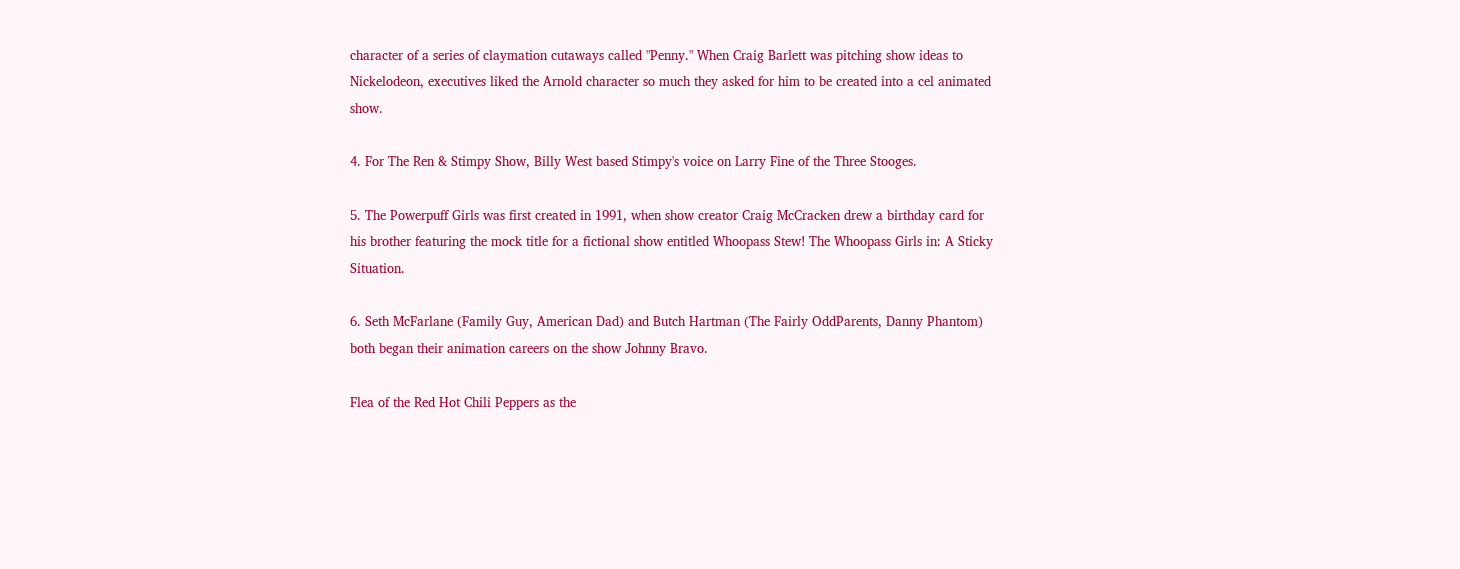character of a series of claymation cutaways called "Penny." When Craig Barlett was pitching show ideas to Nickelodeon, executives liked the Arnold character so much they asked for him to be created into a cel animated show.

4. For The Ren & Stimpy Show, Billy West based Stimpy's voice on Larry Fine of the Three Stooges.

5. The Powerpuff Girls was first created in 1991, when show creator Craig McCracken drew a birthday card for his brother featuring the mock title for a fictional show entitled Whoopass Stew! The Whoopass Girls in: A Sticky Situation.

6. Seth McFarlane (Family Guy, American Dad) and Butch Hartman (The Fairly OddParents, Danny Phantom) both began their animation careers on the show Johnny Bravo.

Flea of the Red Hot Chili Peppers as the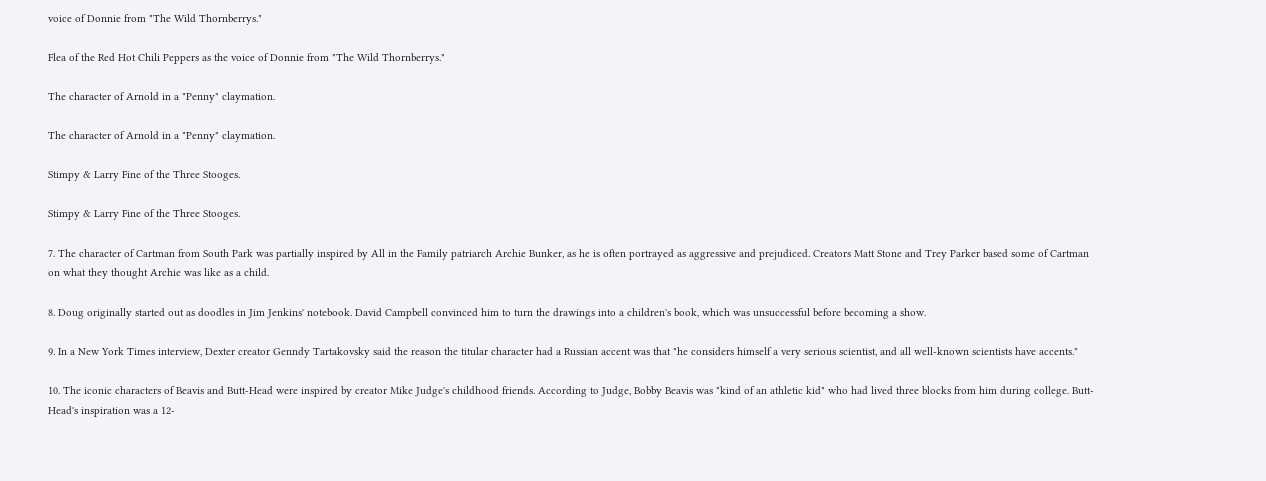voice of Donnie from "The Wild Thornberrys."

Flea of the Red Hot Chili Peppers as the voice of Donnie from "The Wild Thornberrys."

The character of Arnold in a "Penny" claymation.

The character of Arnold in a "Penny" claymation.

Stimpy & Larry Fine of the Three Stooges.

Stimpy & Larry Fine of the Three Stooges.

7. The character of Cartman from South Park was partially inspired by All in the Family patriarch Archie Bunker, as he is often portrayed as aggressive and prejudiced. Creators Matt Stone and Trey Parker based some of Cartman on what they thought Archie was like as a child.

8. Doug originally started out as doodles in Jim Jenkins' notebook. David Campbell convinced him to turn the drawings into a children's book, which was unsuccessful before becoming a show.

9. In a New York Times interview, Dexter creator Genndy Tartakovsky said the reason the titular character had a Russian accent was that "he considers himself a very serious scientist, and all well-known scientists have accents."

10. The iconic characters of Beavis and Butt-Head were inspired by creator Mike Judge's childhood friends. According to Judge, Bobby Beavis was "kind of an athletic kid" who had lived three blocks from him during college. Butt-Head's inspiration was a 12-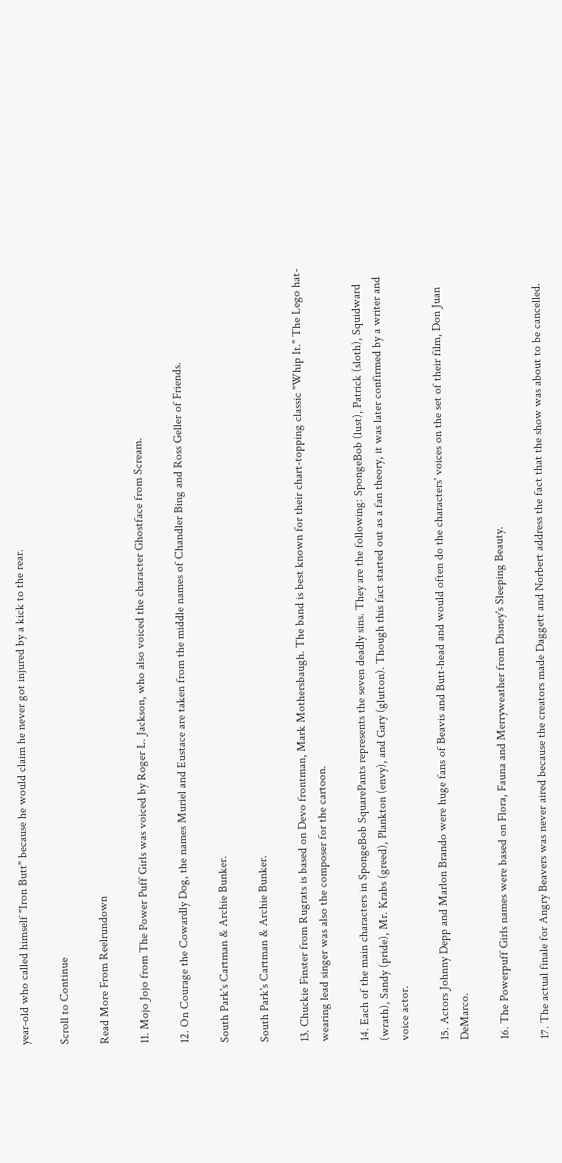year-old who called himself "Iron Butt" because he would claim he never got injured by a kick to the rear.

Scroll to Continue

Read More From Reelrundown

11. Mojo Jojo from The Power Puff Girls was voiced by Roger L. Jackson, who also voiced the character Ghostface from Scream.

12. On Courage the Cowardly Dog, the names Muriel and Eustace are taken from the middle names of Chandler Bing and Ross Geller of Friends.

South Park's Cartman & Archie Bunker.

South Park's Cartman & Archie Bunker.

13. Chuckie Finster from Rugrats is based on Devo frontman, Mark Mothersbaugh. The band is best known for their chart-topping classic "Whip It." The Lego hat-wearing lead singer was also the composer for the cartoon.

14. Each of the main characters in SpongeBob SquarePants represents the seven deadly sins. They are the following: SpongeBob (lust), Patrick (sloth), Squidward (wrath), Sandy (pride), Mr. Krabs (greed), Plankton (envy), and Gary (glutton). Though this fact started out as a fan theory, it was later confirmed by a writer and voice actor.

15. Actors Johnny Depp and Marlon Brando were huge fans of Beavis and Butt-head and would often do the characters' voices on the set of their film, Don Juan DeMarco.

16. The Powerpuff Girls names were based on Flora, Fauna and Merryweather from Disney's Sleeping Beauty.

17. The actual finale for Angry Beavers was never aired because the creators made Daggett and Norbert address the fact that the show was about to be cancelled.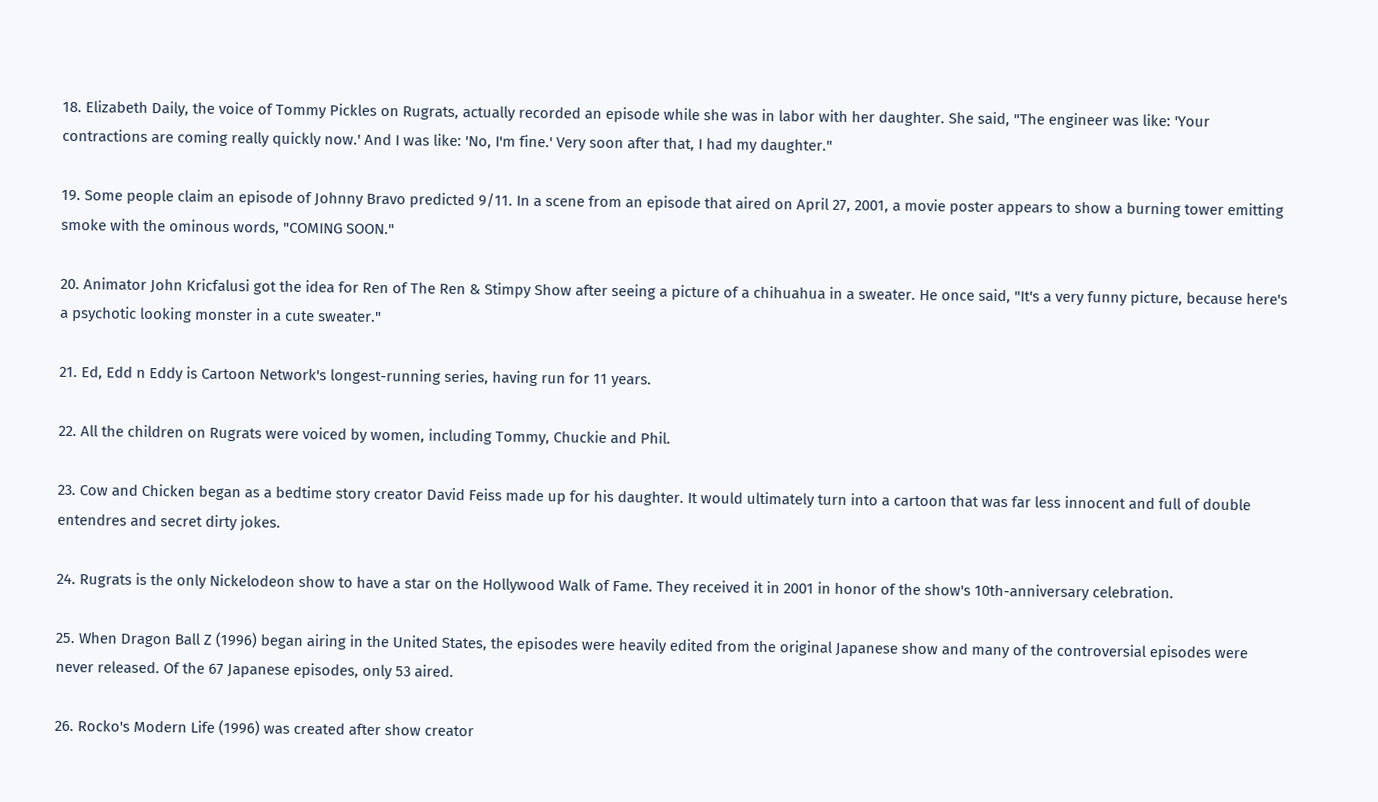18. Elizabeth Daily, the voice of Tommy Pickles on Rugrats, actually recorded an episode while she was in labor with her daughter. She said, "The engineer was like: 'Your contractions are coming really quickly now.' And I was like: 'No, I'm fine.' Very soon after that, I had my daughter."

19. Some people claim an episode of Johnny Bravo predicted 9/11. In a scene from an episode that aired on April 27, 2001, a movie poster appears to show a burning tower emitting smoke with the ominous words, "COMING SOON."

20. Animator John Kricfalusi got the idea for Ren of The Ren & Stimpy Show after seeing a picture of a chihuahua in a sweater. He once said, "It's a very funny picture, because here's a psychotic looking monster in a cute sweater."

21. Ed, Edd n Eddy is Cartoon Network's longest-running series, having run for 11 years.

22. All the children on Rugrats were voiced by women, including Tommy, Chuckie and Phil.

23. Cow and Chicken began as a bedtime story creator David Feiss made up for his daughter. It would ultimately turn into a cartoon that was far less innocent and full of double entendres and secret dirty jokes.

24. Rugrats is the only Nickelodeon show to have a star on the Hollywood Walk of Fame. They received it in 2001 in honor of the show's 10th-anniversary celebration.

25. When Dragon Ball Z (1996) began airing in the United States, the episodes were heavily edited from the original Japanese show and many of the controversial episodes were never released. Of the 67 Japanese episodes, only 53 aired.

26. Rocko's Modern Life (1996) was created after show creator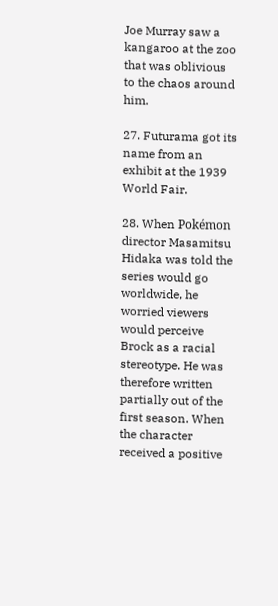Joe Murray saw a kangaroo at the zoo that was oblivious to the chaos around him.

27. Futurama got its name from an exhibit at the 1939 World Fair.

28. When Pokémon director Masamitsu Hidaka was told the series would go worldwide, he worried viewers would perceive Brock as a racial stereotype. He was therefore written partially out of the first season. When the character received a positive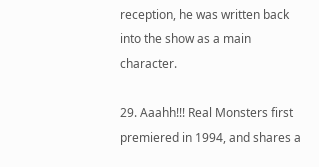reception, he was written back into the show as a main character.

29. Aaahh!!! Real Monsters first premiered in 1994, and shares a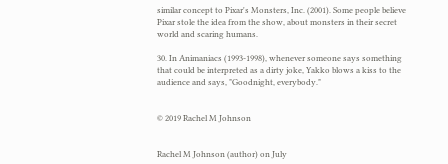similar concept to Pixar's Monsters, Inc. (2001). Some people believe Pixar stole the idea from the show, about monsters in their secret world and scaring humans.

30. In Animaniacs (1993-1998), whenever someone says something that could be interpreted as a dirty joke, Yakko blows a kiss to the audience and says, "Goodnight, everybody."


© 2019 Rachel M Johnson


Rachel M Johnson (author) on July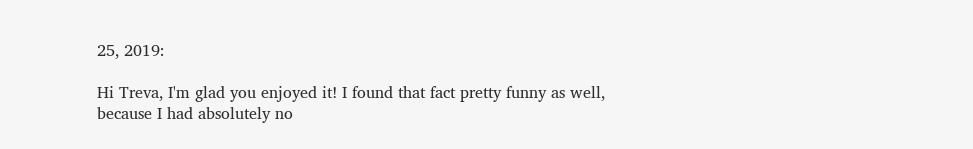25, 2019:

Hi Treva, I'm glad you enjoyed it! I found that fact pretty funny as well, because I had absolutely no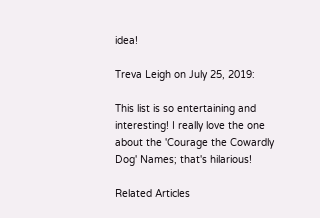idea!

Treva Leigh on July 25, 2019:

This list is so entertaining and interesting! I really love the one about the 'Courage the Cowardly Dog' Names; that's hilarious!

Related Articles